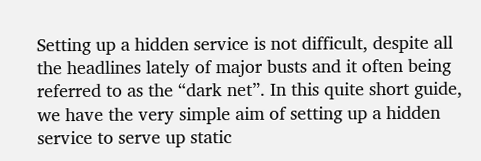Setting up a hidden service is not difficult, despite all the headlines lately of major busts and it often being referred to as the “dark net”. In this quite short guide, we have the very simple aim of setting up a hidden service to serve up static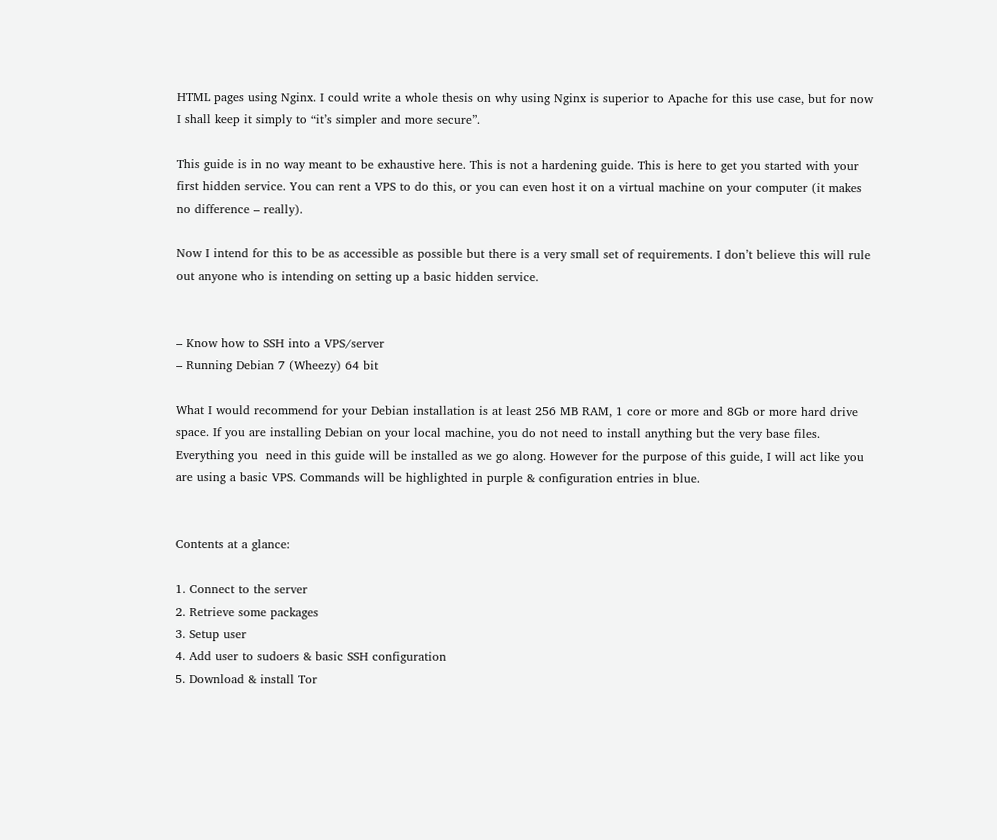HTML pages using Nginx. I could write a whole thesis on why using Nginx is superior to Apache for this use case, but for now I shall keep it simply to “it’s simpler and more secure”.

This guide is in no way meant to be exhaustive here. This is not a hardening guide. This is here to get you started with your first hidden service. You can rent a VPS to do this, or you can even host it on a virtual machine on your computer (it makes no difference – really).

Now I intend for this to be as accessible as possible but there is a very small set of requirements. I don’t believe this will rule out anyone who is intending on setting up a basic hidden service.


– Know how to SSH into a VPS/server
– Running Debian 7 (Wheezy) 64 bit

What I would recommend for your Debian installation is at least 256 MB RAM, 1 core or more and 8Gb or more hard drive space. If you are installing Debian on your local machine, you do not need to install anything but the very base files. Everything you  need in this guide will be installed as we go along. However for the purpose of this guide, I will act like you are using a basic VPS. Commands will be highlighted in purple & configuration entries in blue.


Contents at a glance:

1. Connect to the server
2. Retrieve some packages
3. Setup user
4. Add user to sudoers & basic SSH configuration
5. Download & install Tor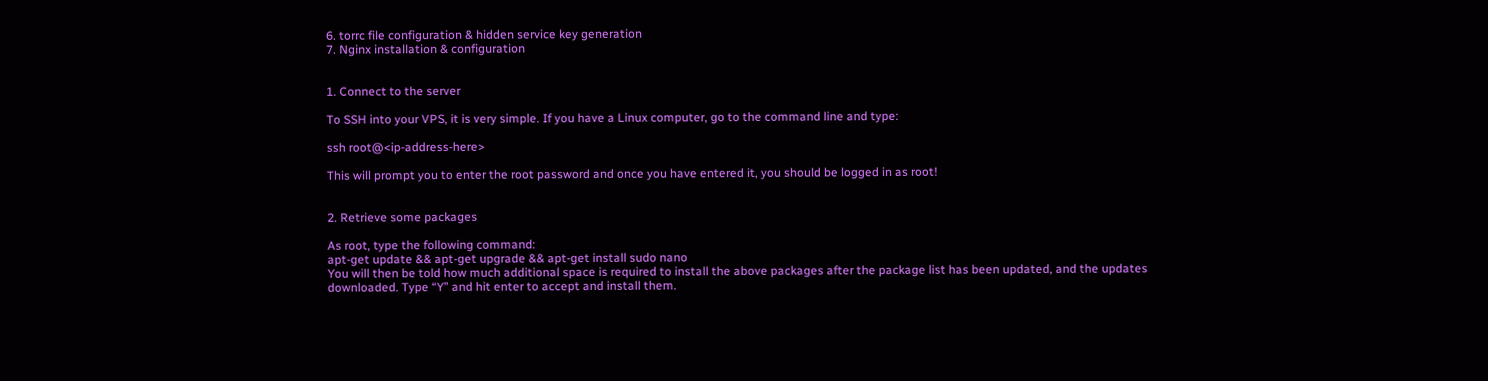6. torrc file configuration & hidden service key generation
7. Nginx installation & configuration


1. Connect to the server

To SSH into your VPS, it is very simple. If you have a Linux computer, go to the command line and type:

ssh root@<ip-address-here>

This will prompt you to enter the root password and once you have entered it, you should be logged in as root!


2. Retrieve some packages

As root, type the following command:
apt-get update && apt-get upgrade && apt-get install sudo nano
You will then be told how much additional space is required to install the above packages after the package list has been updated, and the updates downloaded. Type “Y” and hit enter to accept and install them.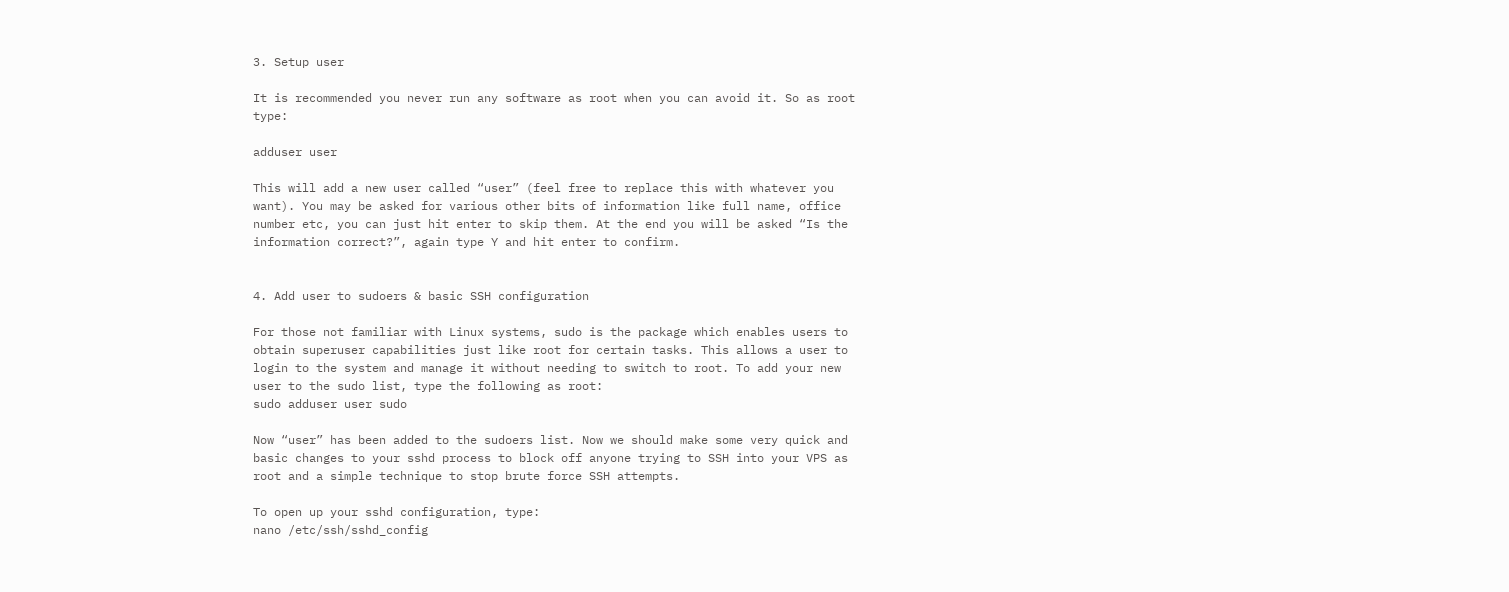3. Setup user

It is recommended you never run any software as root when you can avoid it. So as root type:

adduser user

This will add a new user called “user” (feel free to replace this with whatever you want). You may be asked for various other bits of information like full name, office number etc, you can just hit enter to skip them. At the end you will be asked “Is the information correct?”, again type Y and hit enter to confirm.


4. Add user to sudoers & basic SSH configuration

For those not familiar with Linux systems, sudo is the package which enables users to obtain superuser capabilities just like root for certain tasks. This allows a user to login to the system and manage it without needing to switch to root. To add your new user to the sudo list, type the following as root:
sudo adduser user sudo

Now “user” has been added to the sudoers list. Now we should make some very quick and basic changes to your sshd process to block off anyone trying to SSH into your VPS as root and a simple technique to stop brute force SSH attempts.

To open up your sshd configuration, type:
nano /etc/ssh/sshd_config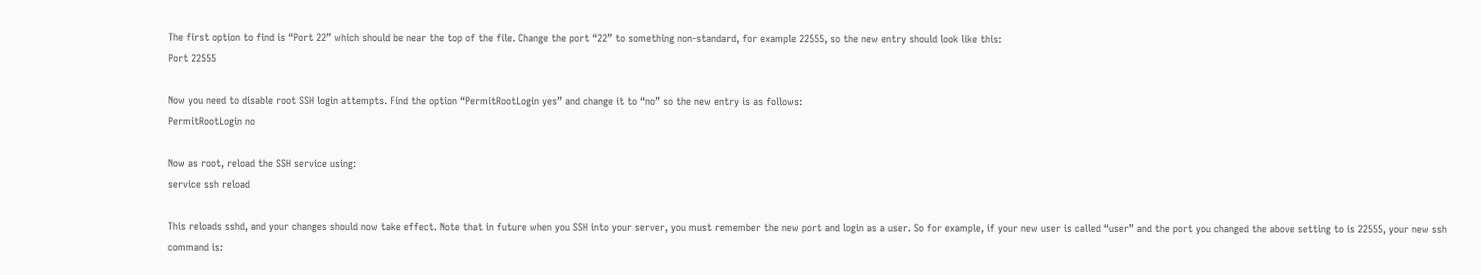The first option to find is “Port 22” which should be near the top of the file. Change the port “22” to something non-standard, for example 22555, so the new entry should look like this:
Port 22555

Now you need to disable root SSH login attempts. Find the option “PermitRootLogin yes” and change it to “no” so the new entry is as follows:
PermitRootLogin no

Now as root, reload the SSH service using:
service ssh reload

This reloads sshd, and your changes should now take effect. Note that in future when you SSH into your server, you must remember the new port and login as a user. So for example, if your new user is called “user” and the port you changed the above setting to is 22555, your new ssh command is: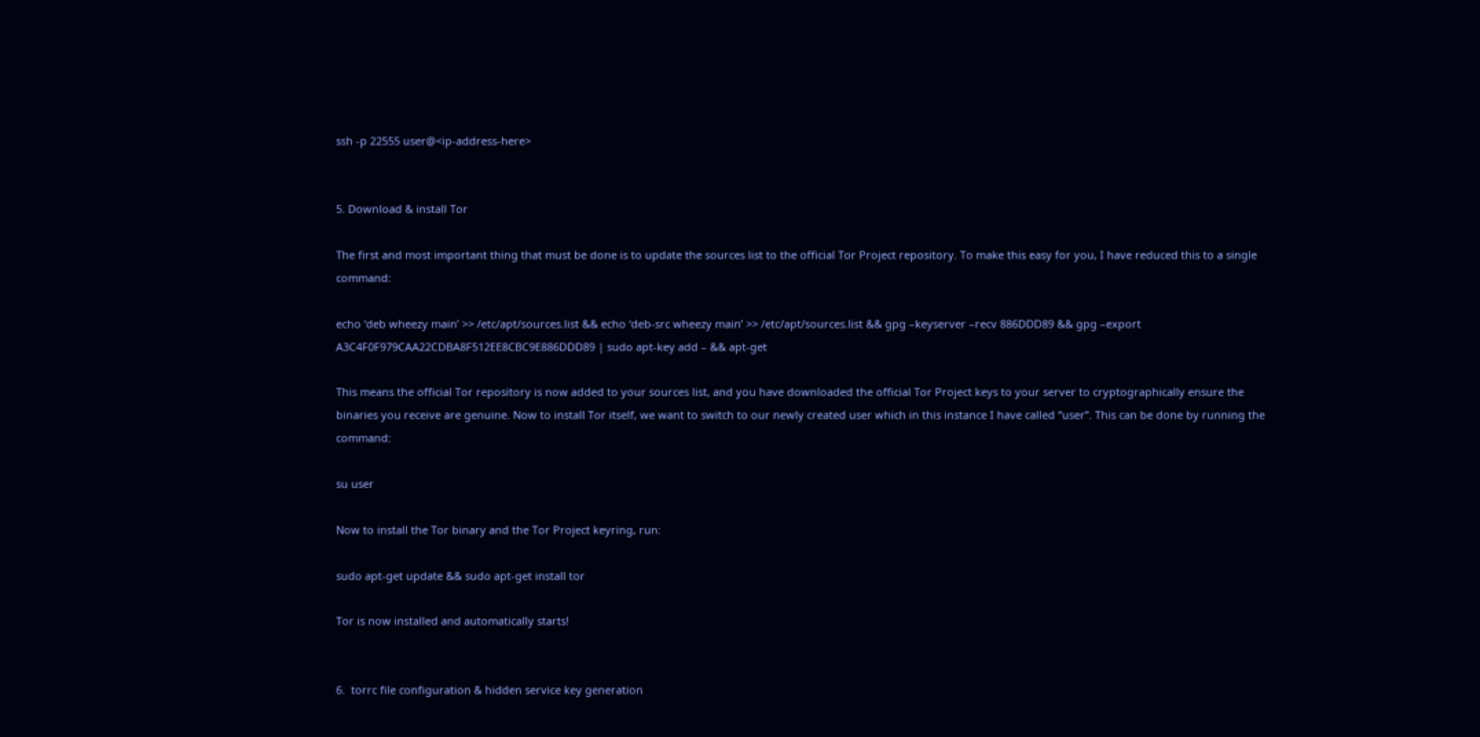ssh -p 22555 user@<ip-address-here>


5. Download & install Tor

The first and most important thing that must be done is to update the sources list to the official Tor Project repository. To make this easy for you, I have reduced this to a single command:

echo ‘deb wheezy main’ >> /etc/apt/sources.list && echo ‘deb-src wheezy main’ >> /etc/apt/sources.list && gpg –keyserver –recv 886DDD89 && gpg –export A3C4F0F979CAA22CDBA8F512EE8CBC9E886DDD89 | sudo apt-key add – && apt-get

This means the official Tor repository is now added to your sources list, and you have downloaded the official Tor Project keys to your server to cryptographically ensure the binaries you receive are genuine. Now to install Tor itself, we want to switch to our newly created user which in this instance I have called “user”. This can be done by running the command:

su user

Now to install the Tor binary and the Tor Project keyring, run:

sudo apt-get update && sudo apt-get install tor

Tor is now installed and automatically starts!


6.  torrc file configuration & hidden service key generation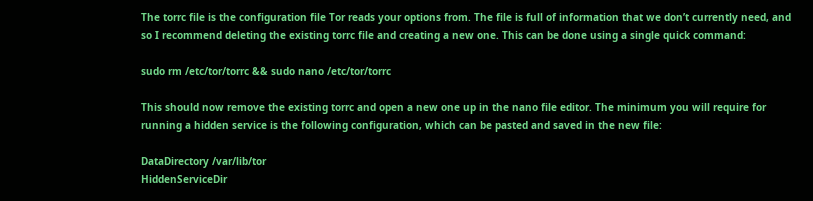The torrc file is the configuration file Tor reads your options from. The file is full of information that we don’t currently need, and so I recommend deleting the existing torrc file and creating a new one. This can be done using a single quick command:

sudo rm /etc/tor/torrc && sudo nano /etc/tor/torrc

This should now remove the existing torrc and open a new one up in the nano file editor. The minimum you will require for running a hidden service is the following configuration, which can be pasted and saved in the new file:

DataDirectory /var/lib/tor
HiddenServiceDir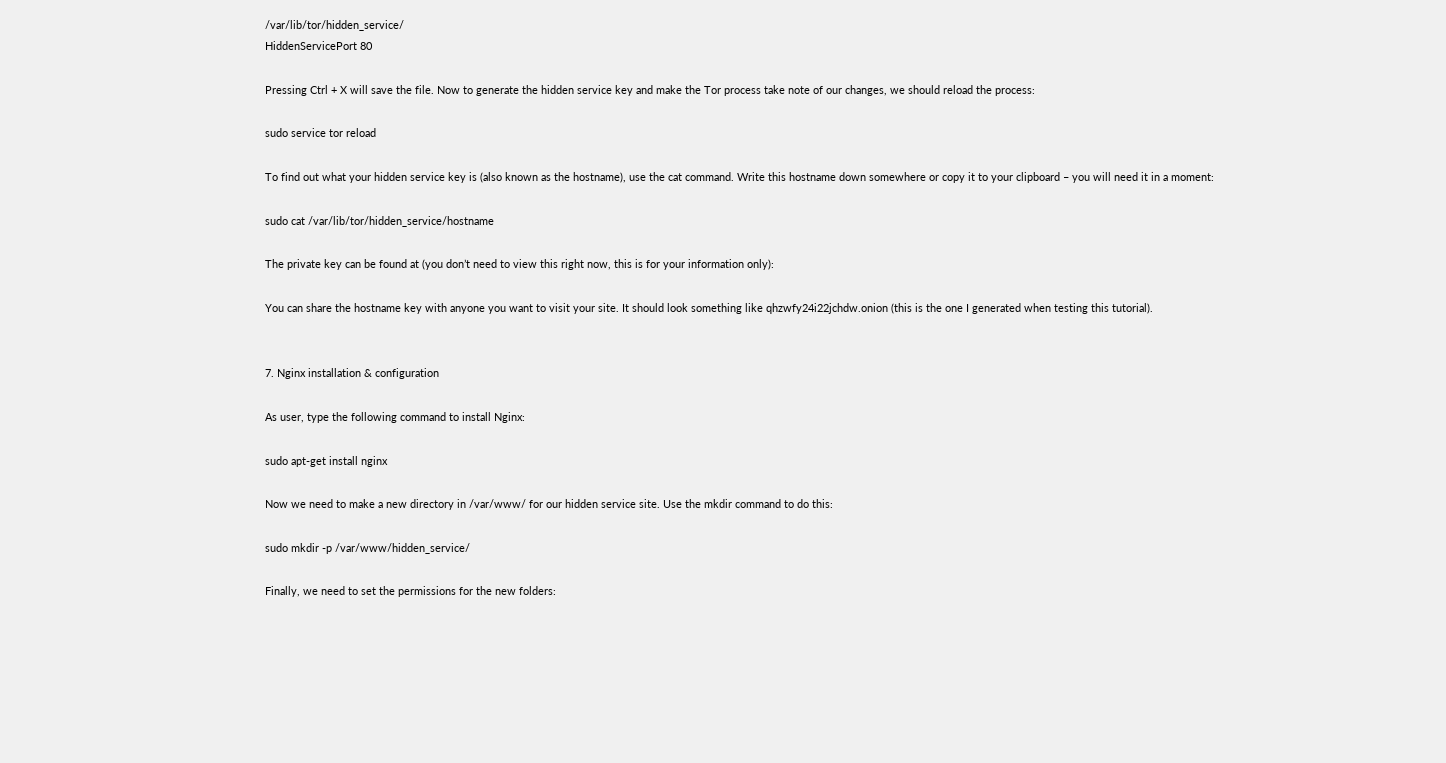/var/lib/tor/hidden_service/
HiddenServicePort 80

Pressing Ctrl + X will save the file. Now to generate the hidden service key and make the Tor process take note of our changes, we should reload the process:

sudo service tor reload

To find out what your hidden service key is (also known as the hostname), use the cat command. Write this hostname down somewhere or copy it to your clipboard – you will need it in a moment:

sudo cat /var/lib/tor/hidden_service/hostname

The private key can be found at (you don’t need to view this right now, this is for your information only):

You can share the hostname key with anyone you want to visit your site. It should look something like qhzwfy24i22jchdw.onion (this is the one I generated when testing this tutorial).


7. Nginx installation & configuration

As user, type the following command to install Nginx:

sudo apt-get install nginx

Now we need to make a new directory in /var/www/ for our hidden service site. Use the mkdir command to do this:

sudo mkdir -p /var/www/hidden_service/

Finally, we need to set the permissions for the new folders: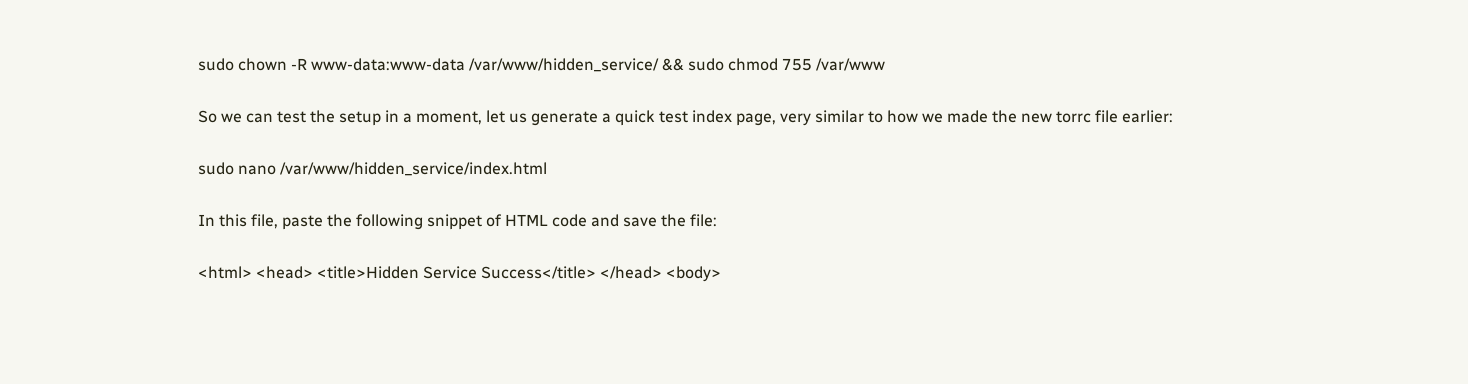sudo chown -R www-data:www-data /var/www/hidden_service/ && sudo chmod 755 /var/www

So we can test the setup in a moment, let us generate a quick test index page, very similar to how we made the new torrc file earlier:

sudo nano /var/www/hidden_service/index.html

In this file, paste the following snippet of HTML code and save the file:

<html> <head> <title>Hidden Service Success</title> </head> <body>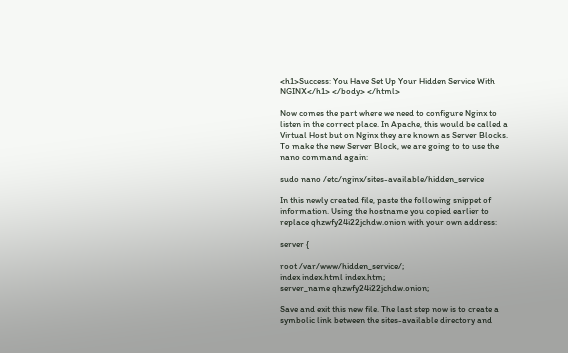<h1>Success: You Have Set Up Your Hidden Service With NGINX</h1> </body> </html>

Now comes the part where we need to configure Nginx to listen in the correct place. In Apache, this would be called a Virtual Host but on Nginx they are known as Server Blocks. To make the new Server Block, we are going to to use the nano command again:

sudo nano /etc/nginx/sites-available/hidden_service

In this newly created file, paste the following snippet of information. Using the hostname you copied earlier to replace qhzwfy24i22jchdw.onion with your own address:

server {

root /var/www/hidden_service/;
index index.html index.htm;
server_name qhzwfy24i22jchdw.onion;

Save and exit this new file. The last step now is to create a symbolic link between the sites-available directory and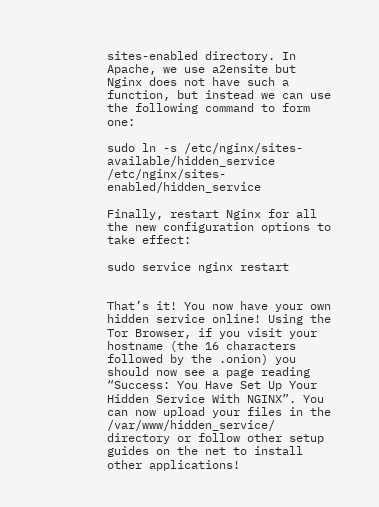sites-enabled directory. In Apache, we use a2ensite but Nginx does not have such a function, but instead we can use the following command to form one:

sudo ln -s /etc/nginx/sites-available/hidden_service /etc/nginx/sites-enabled/hidden_service

Finally, restart Nginx for all the new configuration options to take effect:

sudo service nginx restart


That’s it! You now have your own hidden service online! Using the Tor Browser, if you visit your hostname (the 16 characters followed by the .onion) you should now see a page reading “Success: You Have Set Up Your Hidden Service With NGINX”. You can now upload your files in the /var/www/hidden_service/ directory or follow other setup guides on the net to install other applications!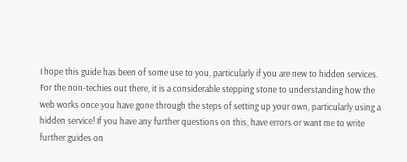I hope this guide has been of some use to you, particularly if you are new to hidden services. For the non-techies out there, it is a considerable stepping stone to understanding how the web works once you have gone through the steps of setting up your own, particularly using a hidden service! If you have any further questions on this, have errors or want me to write further guides on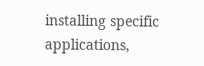installing specific applications,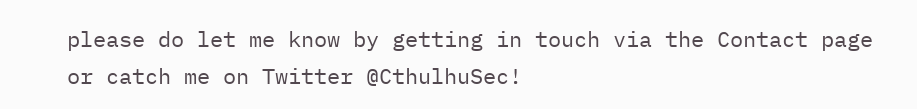please do let me know by getting in touch via the Contact page or catch me on Twitter @CthulhuSec!